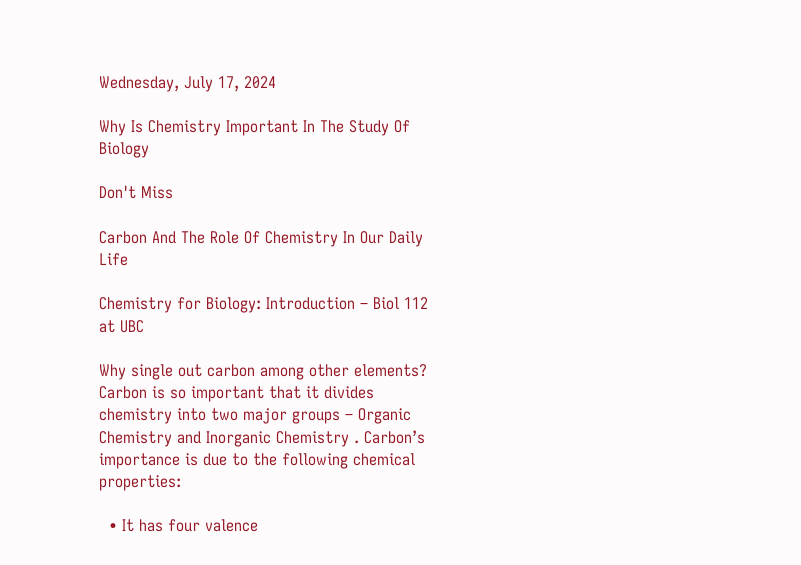Wednesday, July 17, 2024

Why Is Chemistry Important In The Study Of Biology

Don't Miss

Carbon And The Role Of Chemistry In Our Daily Life

Chemistry for Biology: Introduction – Biol 112 at UBC

Why single out carbon among other elements? Carbon is so important that it divides chemistry into two major groups – Organic Chemistry and Inorganic Chemistry . Carbon’s importance is due to the following chemical properties:

  • It has four valence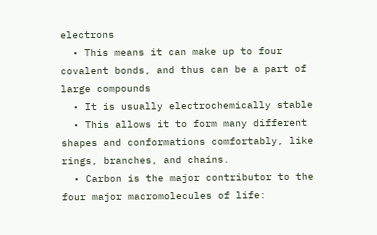electrons
  • This means it can make up to four covalent bonds, and thus can be a part of large compounds
  • It is usually electrochemically stable
  • This allows it to form many different shapes and conformations comfortably, like rings, branches, and chains.
  • Carbon is the major contributor to the four major macromolecules of life: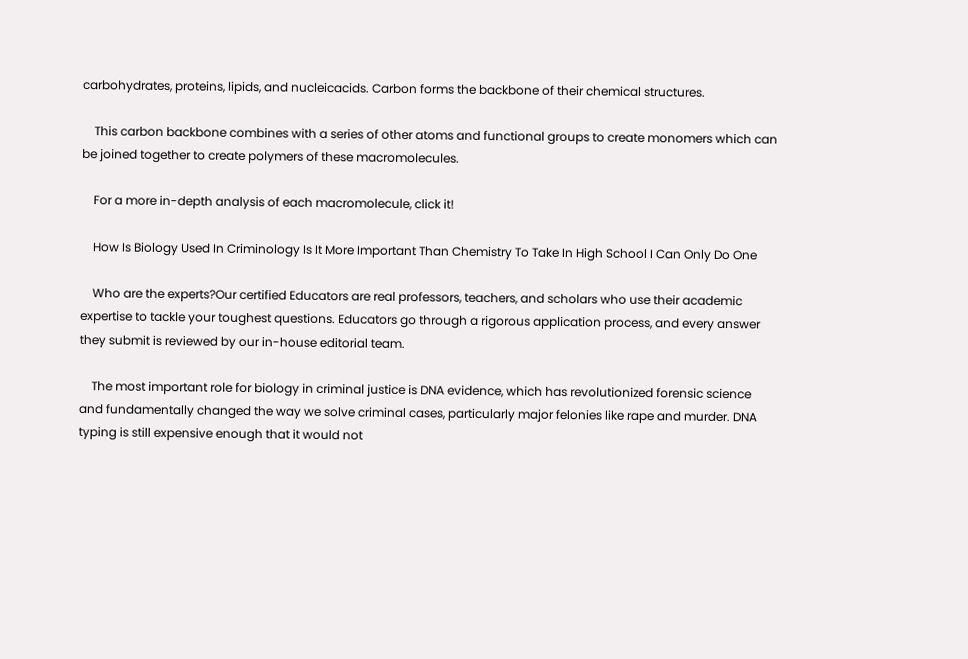carbohydrates, proteins, lipids, and nucleicacids. Carbon forms the backbone of their chemical structures.

    This carbon backbone combines with a series of other atoms and functional groups to create monomers which can be joined together to create polymers of these macromolecules.

    For a more in-depth analysis of each macromolecule, click it!

    How Is Biology Used In Criminology Is It More Important Than Chemistry To Take In High School I Can Only Do One

    Who are the experts?Our certified Educators are real professors, teachers, and scholars who use their academic expertise to tackle your toughest questions. Educators go through a rigorous application process, and every answer they submit is reviewed by our in-house editorial team.

    The most important role for biology in criminal justice is DNA evidence, which has revolutionized forensic science and fundamentally changed the way we solve criminal cases, particularly major felonies like rape and murder. DNA typing is still expensive enough that it would not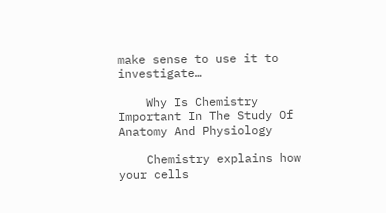make sense to use it to investigate…

    Why Is Chemistry Important In The Study Of Anatomy And Physiology

    Chemistry explains how your cells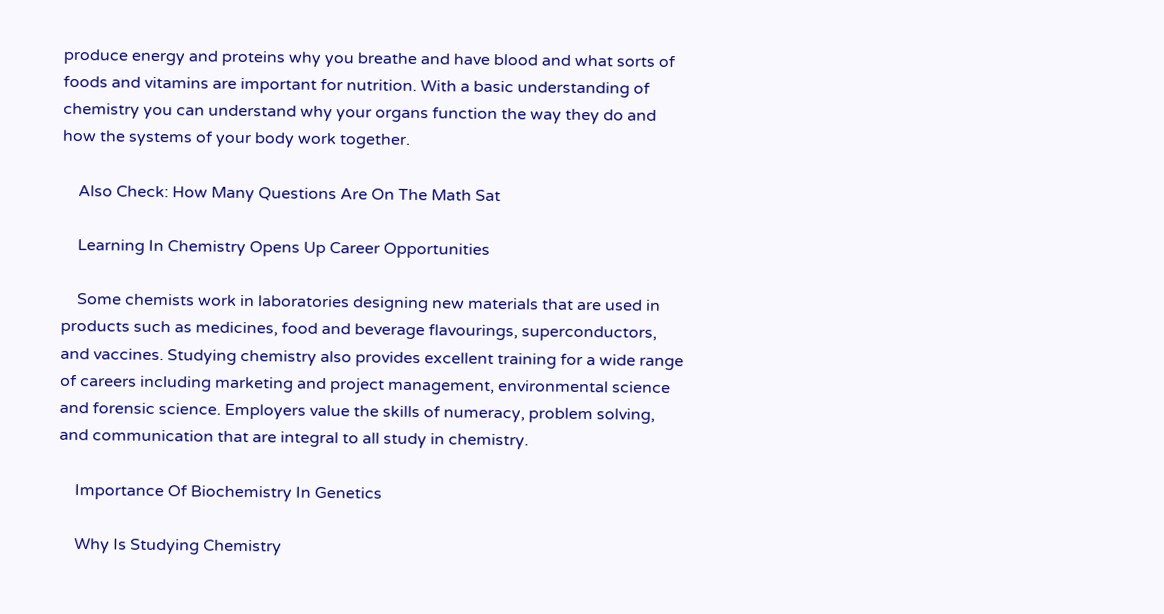produce energy and proteins why you breathe and have blood and what sorts of foods and vitamins are important for nutrition. With a basic understanding of chemistry you can understand why your organs function the way they do and how the systems of your body work together.

    Also Check: How Many Questions Are On The Math Sat

    Learning In Chemistry Opens Up Career Opportunities

    Some chemists work in laboratories designing new materials that are used in products such as medicines, food and beverage flavourings, superconductors, and vaccines. Studying chemistry also provides excellent training for a wide range of careers including marketing and project management, environmental science and forensic science. Employers value the skills of numeracy, problem solving, and communication that are integral to all study in chemistry.

    Importance Of Biochemistry In Genetics

    Why Is Studying Chemistry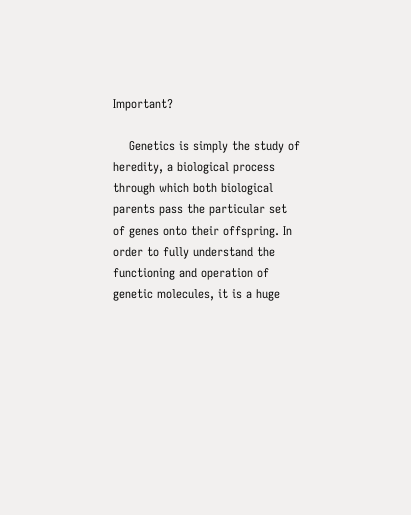Important?

    Genetics is simply the study of heredity, a biological process through which both biological parents pass the particular set of genes onto their offspring. In order to fully understand the functioning and operation of genetic molecules, it is a huge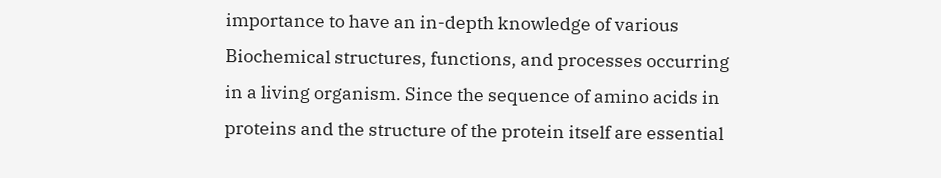importance to have an in-depth knowledge of various Biochemical structures, functions, and processes occurring in a living organism. Since the sequence of amino acids in proteins and the structure of the protein itself are essential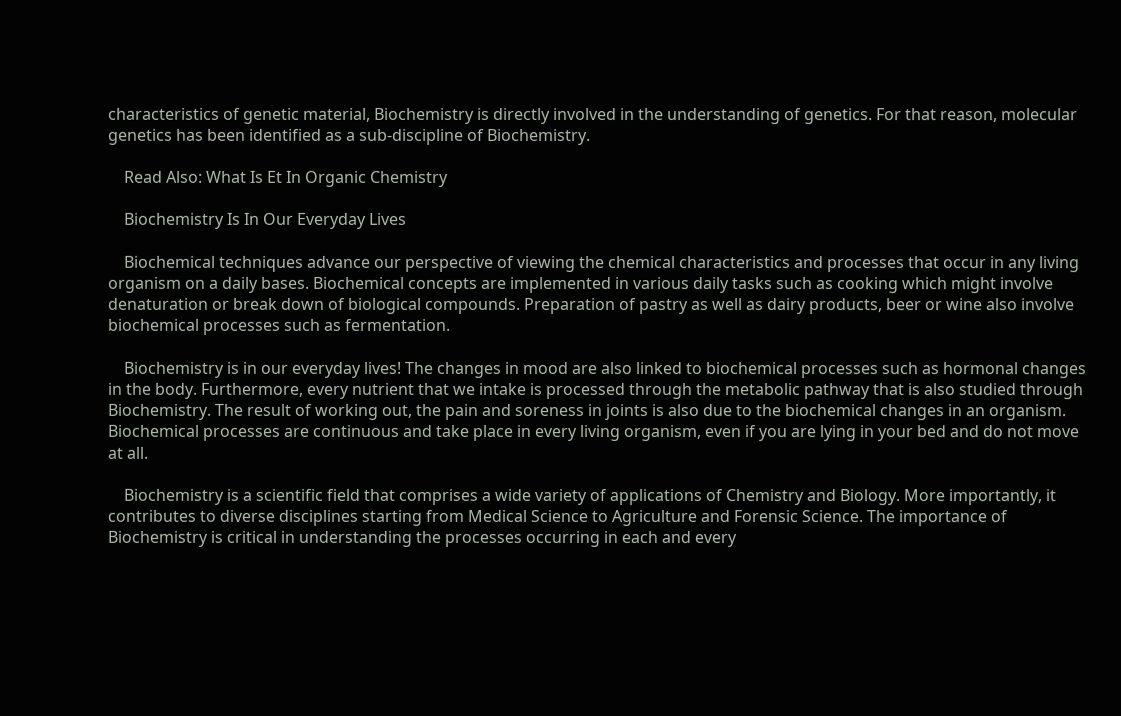characteristics of genetic material, Biochemistry is directly involved in the understanding of genetics. For that reason, molecular genetics has been identified as a sub-discipline of Biochemistry.

    Read Also: What Is Et In Organic Chemistry

    Biochemistry Is In Our Everyday Lives

    Biochemical techniques advance our perspective of viewing the chemical characteristics and processes that occur in any living organism on a daily bases. Biochemical concepts are implemented in various daily tasks such as cooking which might involve denaturation or break down of biological compounds. Preparation of pastry as well as dairy products, beer or wine also involve biochemical processes such as fermentation.

    Biochemistry is in our everyday lives! The changes in mood are also linked to biochemical processes such as hormonal changes in the body. Furthermore, every nutrient that we intake is processed through the metabolic pathway that is also studied through Biochemistry. The result of working out, the pain and soreness in joints is also due to the biochemical changes in an organism. Biochemical processes are continuous and take place in every living organism, even if you are lying in your bed and do not move at all.

    Biochemistry is a scientific field that comprises a wide variety of applications of Chemistry and Biology. More importantly, it contributes to diverse disciplines starting from Medical Science to Agriculture and Forensic Science. The importance of Biochemistry is critical in understanding the processes occurring in each and every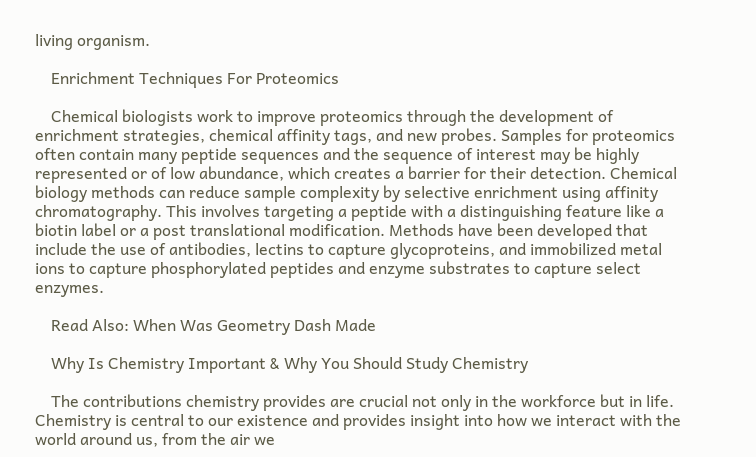living organism.

    Enrichment Techniques For Proteomics

    Chemical biologists work to improve proteomics through the development of enrichment strategies, chemical affinity tags, and new probes. Samples for proteomics often contain many peptide sequences and the sequence of interest may be highly represented or of low abundance, which creates a barrier for their detection. Chemical biology methods can reduce sample complexity by selective enrichment using affinity chromatography. This involves targeting a peptide with a distinguishing feature like a biotin label or a post translational modification. Methods have been developed that include the use of antibodies, lectins to capture glycoproteins, and immobilized metal ions to capture phosphorylated peptides and enzyme substrates to capture select enzymes.

    Read Also: When Was Geometry Dash Made

    Why Is Chemistry Important & Why You Should Study Chemistry

    The contributions chemistry provides are crucial not only in the workforce but in life. Chemistry is central to our existence and provides insight into how we interact with the world around us, from the air we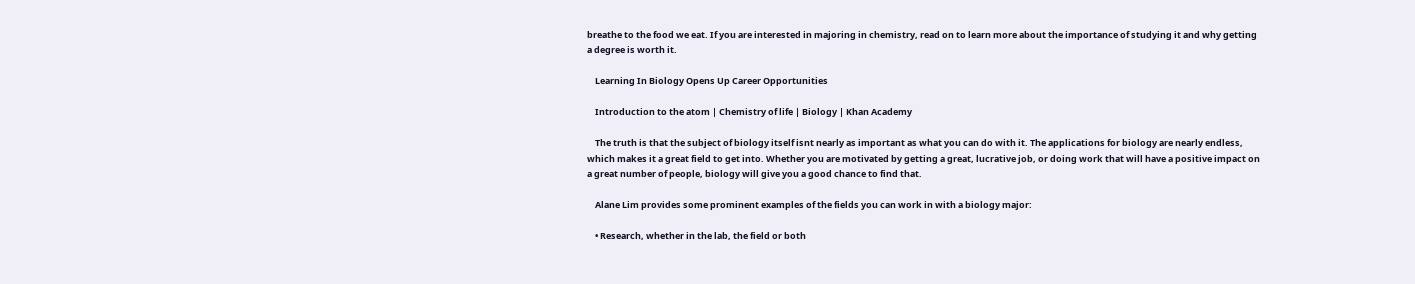breathe to the food we eat. If you are interested in majoring in chemistry, read on to learn more about the importance of studying it and why getting a degree is worth it.

    Learning In Biology Opens Up Career Opportunities

    Introduction to the atom | Chemistry of life | Biology | Khan Academy

    The truth is that the subject of biology itself isnt nearly as important as what you can do with it. The applications for biology are nearly endless, which makes it a great field to get into. Whether you are motivated by getting a great, lucrative job, or doing work that will have a positive impact on a great number of people, biology will give you a good chance to find that.

    Alane Lim provides some prominent examples of the fields you can work in with a biology major:

    • Research, whether in the lab, the field or both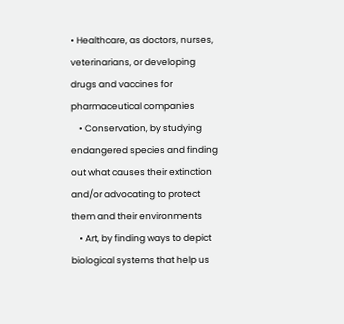• Healthcare, as doctors, nurses, veterinarians, or developing drugs and vaccines for pharmaceutical companies
    • Conservation, by studying endangered species and finding out what causes their extinction and/or advocating to protect them and their environments
    • Art, by finding ways to depict biological systems that help us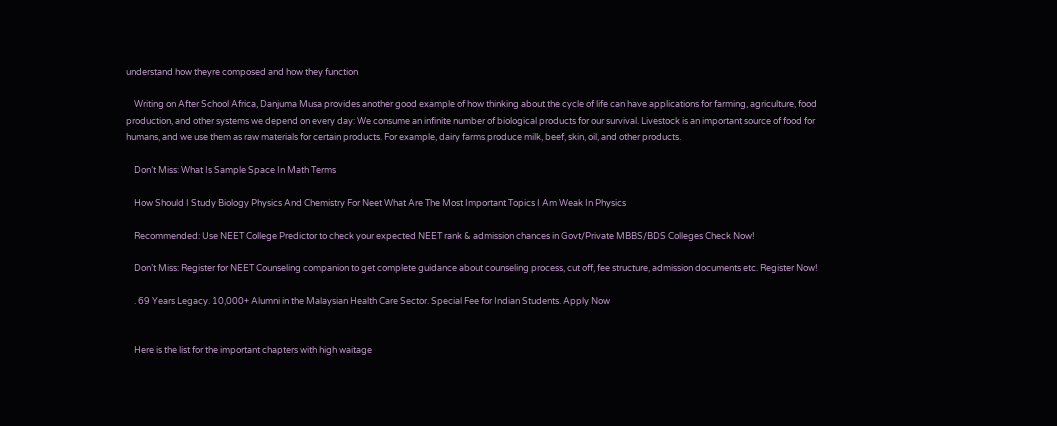understand how theyre composed and how they function

    Writing on After School Africa, Danjuma Musa provides another good example of how thinking about the cycle of life can have applications for farming, agriculture, food production, and other systems we depend on every day: We consume an infinite number of biological products for our survival. Livestock is an important source of food for humans, and we use them as raw materials for certain products. For example, dairy farms produce milk, beef, skin, oil, and other products.

    Don’t Miss: What Is Sample Space In Math Terms

    How Should I Study Biology Physics And Chemistry For Neet What Are The Most Important Topics I Am Weak In Physics

    Recommended: Use NEET College Predictor to check your expected NEET rank & admission chances in Govt/Private MBBS/BDS Colleges Check Now!

    Don’t Miss: Register for NEET Counseling companion to get complete guidance about counseling process, cut off, fee structure, admission documents etc. Register Now!

    . 69 Years Legacy. 10,000+ Alumni in the Malaysian Health Care Sector. Special Fee for Indian Students. Apply Now


    Here is the list for the important chapters with high waitage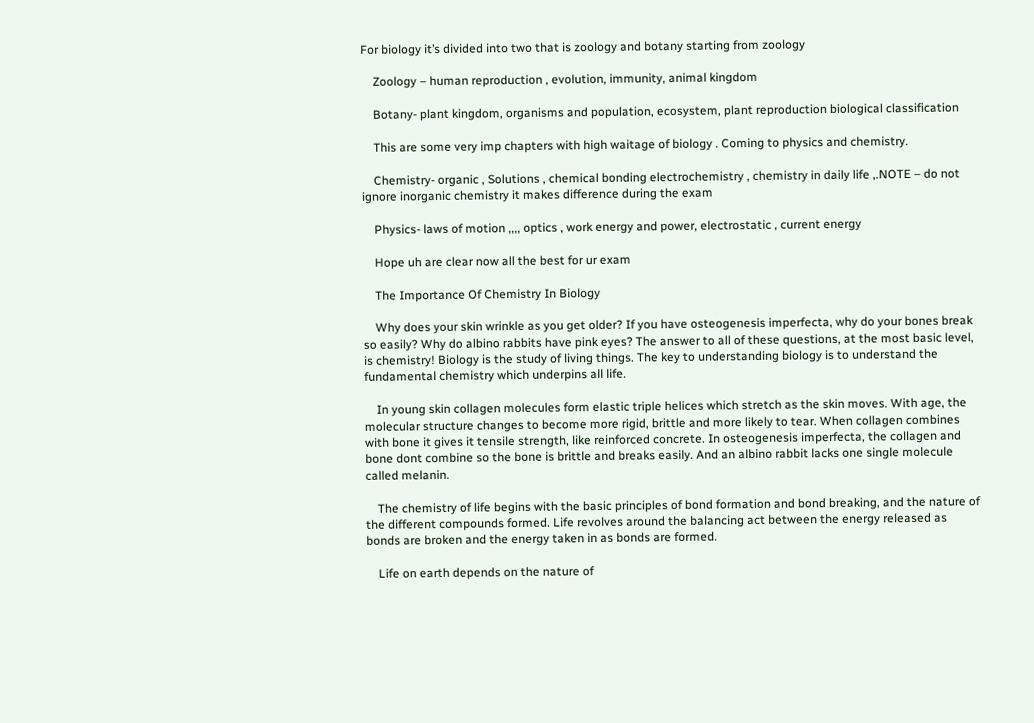For biology it’s divided into two that is zoology and botany starting from zoology

    Zoology – human reproduction , evolution, immunity, animal kingdom

    Botany- plant kingdom, organisms and population, ecosystem, plant reproduction biological classification

    This are some very imp chapters with high waitage of biology . Coming to physics and chemistry.

    Chemistry- organic , Solutions , chemical bonding electrochemistry , chemistry in daily life ,.NOTE – do not ignore inorganic chemistry it makes difference during the exam

    Physics- laws of motion ,,,, optics , work energy and power, electrostatic , current energy

    Hope uh are clear now all the best for ur exam

    The Importance Of Chemistry In Biology

    Why does your skin wrinkle as you get older? If you have osteogenesis imperfecta, why do your bones break so easily? Why do albino rabbits have pink eyes? The answer to all of these questions, at the most basic level, is chemistry! Biology is the study of living things. The key to understanding biology is to understand the fundamental chemistry which underpins all life.

    In young skin collagen molecules form elastic triple helices which stretch as the skin moves. With age, the molecular structure changes to become more rigid, brittle and more likely to tear. When collagen combines with bone it gives it tensile strength, like reinforced concrete. In osteogenesis imperfecta, the collagen and bone dont combine so the bone is brittle and breaks easily. And an albino rabbit lacks one single molecule called melanin.

    The chemistry of life begins with the basic principles of bond formation and bond breaking, and the nature of the different compounds formed. Life revolves around the balancing act between the energy released as bonds are broken and the energy taken in as bonds are formed.

    Life on earth depends on the nature of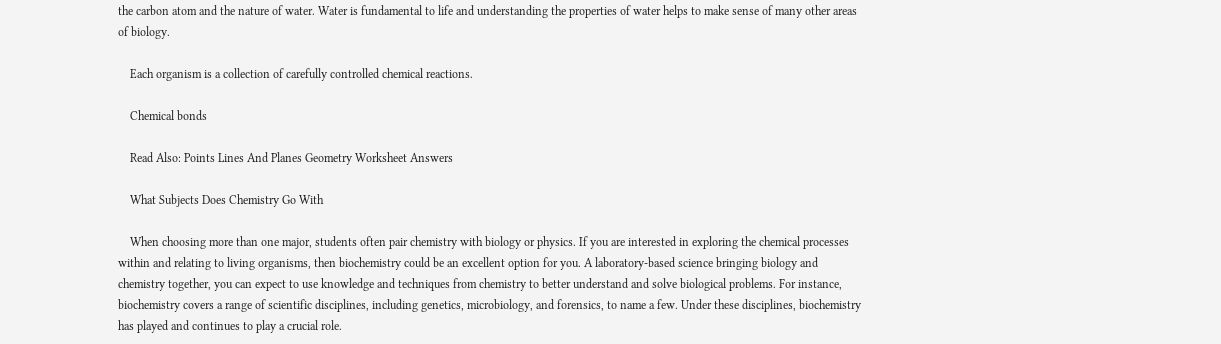the carbon atom and the nature of water. Water is fundamental to life and understanding the properties of water helps to make sense of many other areas of biology.

    Each organism is a collection of carefully controlled chemical reactions.

    Chemical bonds

    Read Also: Points Lines And Planes Geometry Worksheet Answers

    What Subjects Does Chemistry Go With

    When choosing more than one major, students often pair chemistry with biology or physics. If you are interested in exploring the chemical processes within and relating to living organisms, then biochemistry could be an excellent option for you. A laboratory-based science bringing biology and chemistry together, you can expect to use knowledge and techniques from chemistry to better understand and solve biological problems. For instance, biochemistry covers a range of scientific disciplines, including genetics, microbiology, and forensics, to name a few. Under these disciplines, biochemistry has played and continues to play a crucial role.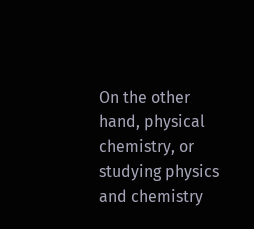On the other hand, physical chemistry, or studying physics and chemistry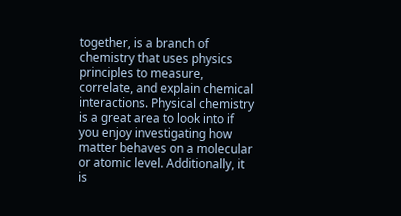together, is a branch of chemistry that uses physics principles to measure, correlate, and explain chemical interactions. Physical chemistry is a great area to look into if you enjoy investigating how matter behaves on a molecular or atomic level. Additionally, it is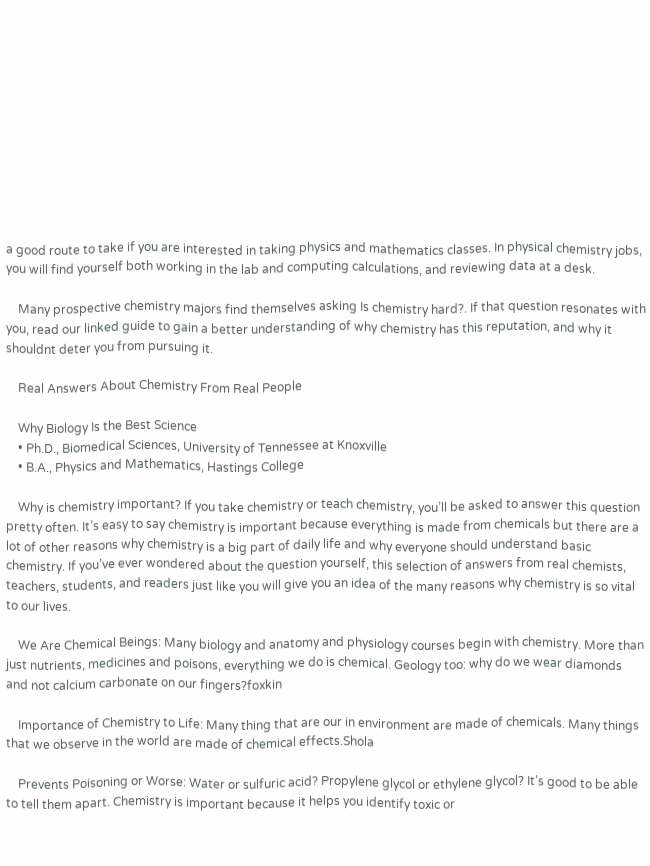a good route to take if you are interested in taking physics and mathematics classes. In physical chemistry jobs, you will find yourself both working in the lab and computing calculations, and reviewing data at a desk.

    Many prospective chemistry majors find themselves asking Is chemistry hard?. If that question resonates with you, read our linked guide to gain a better understanding of why chemistry has this reputation, and why it shouldnt deter you from pursuing it.

    Real Answers About Chemistry From Real People

    Why Biology Is the Best Science
    • Ph.D., Biomedical Sciences, University of Tennessee at Knoxville
    • B.A., Physics and Mathematics, Hastings College

    Why is chemistry important? If you take chemistry or teach chemistry, you’ll be asked to answer this question pretty often. It’s easy to say chemistry is important because everything is made from chemicals but there are a lot of other reasons why chemistry is a big part of daily life and why everyone should understand basic chemistry. If you’ve ever wondered about the question yourself, this selection of answers from real chemists, teachers, students, and readers just like you will give you an idea of the many reasons why chemistry is so vital to our lives.

    We Are Chemical Beings: Many biology and anatomy and physiology courses begin with chemistry. More than just nutrients, medicines and poisons, everything we do is chemical. Geology too: why do we wear diamonds and not calcium carbonate on our fingers?foxkin

    Importance of Chemistry to Life: Many thing that are our in environment are made of chemicals. Many things that we observe in the world are made of chemical effects.Shola

    Prevents Poisoning or Worse: Water or sulfuric acid? Propylene glycol or ethylene glycol? It’s good to be able to tell them apart. Chemistry is important because it helps you identify toxic or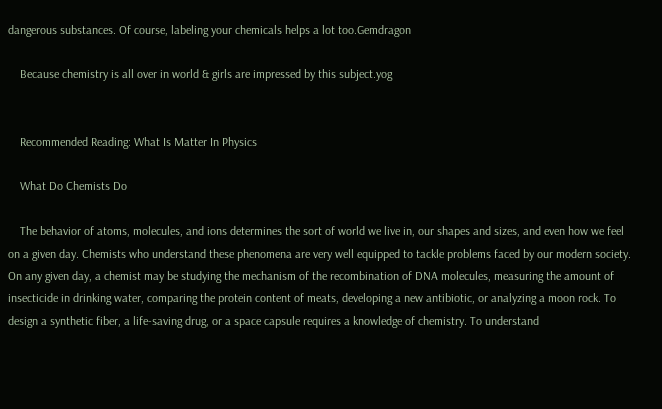dangerous substances. Of course, labeling your chemicals helps a lot too.Gemdragon

    Because chemistry is all over in world & girls are impressed by this subject.yog


    Recommended Reading: What Is Matter In Physics

    What Do Chemists Do

    The behavior of atoms, molecules, and ions determines the sort of world we live in, our shapes and sizes, and even how we feel on a given day. Chemists who understand these phenomena are very well equipped to tackle problems faced by our modern society. On any given day, a chemist may be studying the mechanism of the recombination of DNA molecules, measuring the amount of insecticide in drinking water, comparing the protein content of meats, developing a new antibiotic, or analyzing a moon rock. To design a synthetic fiber, a life-saving drug, or a space capsule requires a knowledge of chemistry. To understand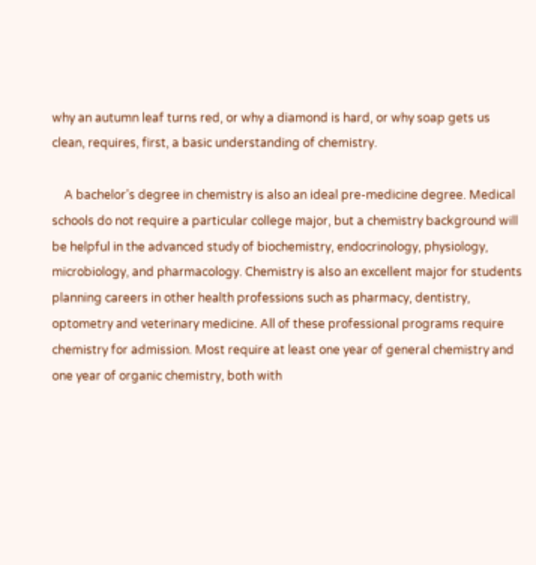why an autumn leaf turns red, or why a diamond is hard, or why soap gets us clean, requires, first, a basic understanding of chemistry.

    A bachelor’s degree in chemistry is also an ideal pre-medicine degree. Medical schools do not require a particular college major, but a chemistry background will be helpful in the advanced study of biochemistry, endocrinology, physiology, microbiology, and pharmacology. Chemistry is also an excellent major for students planning careers in other health professions such as pharmacy, dentistry, optometry and veterinary medicine. All of these professional programs require chemistry for admission. Most require at least one year of general chemistry and one year of organic chemistry, both with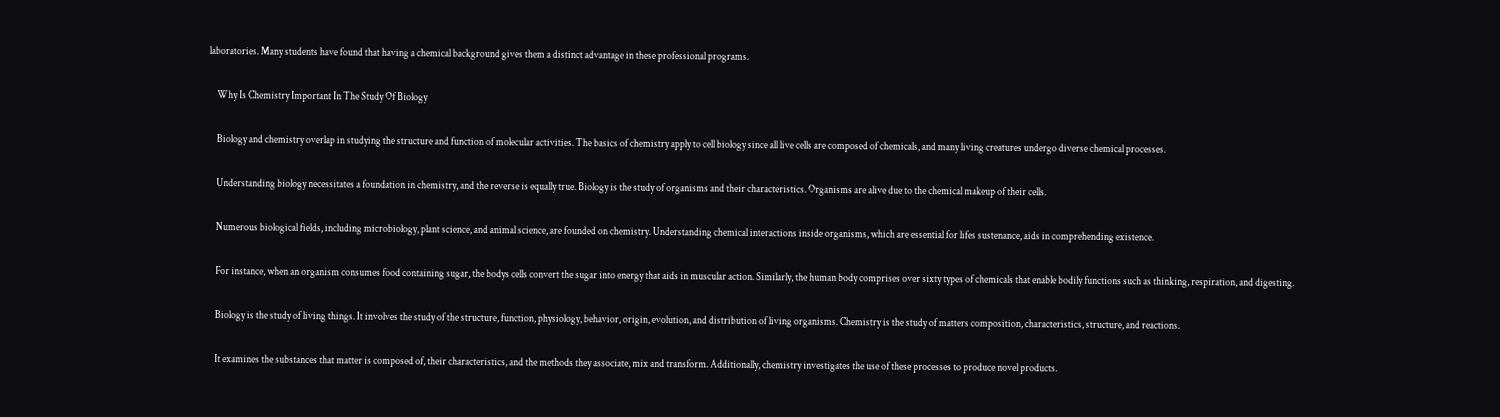laboratories. Many students have found that having a chemical background gives them a distinct advantage in these professional programs.

    Why Is Chemistry Important In The Study Of Biology

    Biology and chemistry overlap in studying the structure and function of molecular activities. The basics of chemistry apply to cell biology since all live cells are composed of chemicals, and many living creatures undergo diverse chemical processes.

    Understanding biology necessitates a foundation in chemistry, and the reverse is equally true. Biology is the study of organisms and their characteristics. Organisms are alive due to the chemical makeup of their cells.

    Numerous biological fields, including microbiology, plant science, and animal science, are founded on chemistry. Understanding chemical interactions inside organisms, which are essential for lifes sustenance, aids in comprehending existence.

    For instance, when an organism consumes food containing sugar, the bodys cells convert the sugar into energy that aids in muscular action. Similarly, the human body comprises over sixty types of chemicals that enable bodily functions such as thinking, respiration, and digesting.

    Biology is the study of living things. It involves the study of the structure, function, physiology, behavior, origin, evolution, and distribution of living organisms. Chemistry is the study of matters composition, characteristics, structure, and reactions.

    It examines the substances that matter is composed of, their characteristics, and the methods they associate, mix and transform. Additionally, chemistry investigates the use of these processes to produce novel products.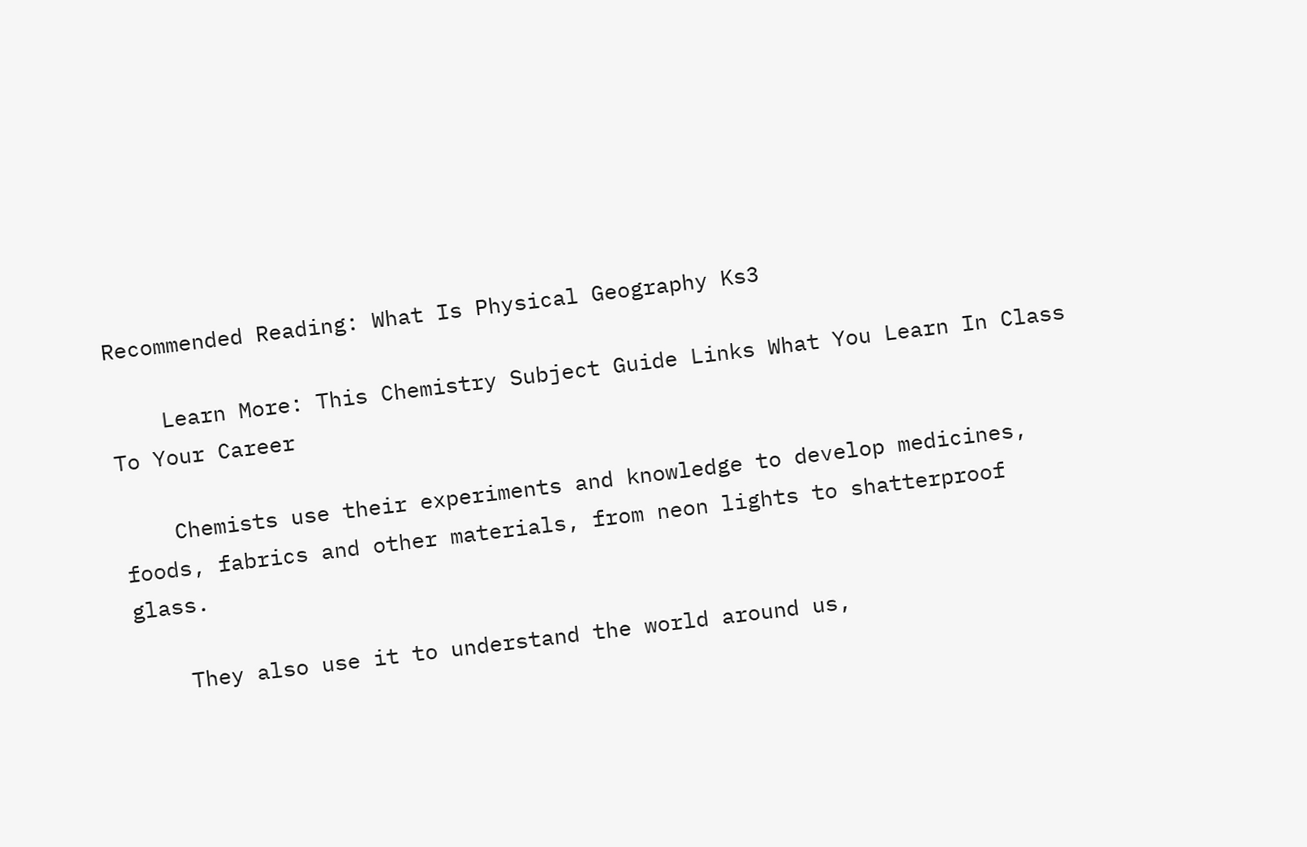Recommended Reading: What Is Physical Geography Ks3

    Learn More: This Chemistry Subject Guide Links What You Learn In Class To Your Career

    Chemists use their experiments and knowledge to develop medicines, foods, fabrics and other materials, from neon lights to shatterproof glass.

    They also use it to understand the world around us,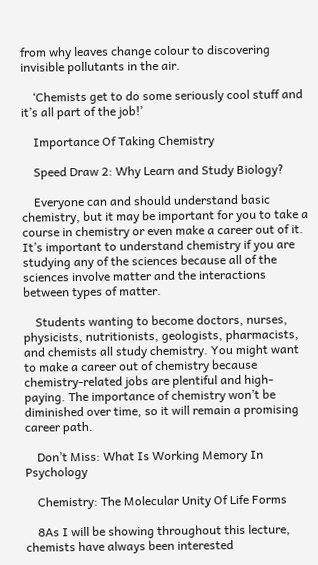from why leaves change colour to discovering invisible pollutants in the air.

    ‘Chemists get to do some seriously cool stuff and it’s all part of the job!’

    Importance Of Taking Chemistry

    Speed Draw 2: Why Learn and Study Biology?

    Everyone can and should understand basic chemistry, but it may be important for you to take a course in chemistry or even make a career out of it. It’s important to understand chemistry if you are studying any of the sciences because all of the sciences involve matter and the interactions between types of matter.

    Students wanting to become doctors, nurses, physicists, nutritionists, geologists, pharmacists, and chemists all study chemistry. You might want to make a career out of chemistry because chemistry-related jobs are plentiful and high-paying. The importance of chemistry won’t be diminished over time, so it will remain a promising career path.

    Don’t Miss: What Is Working Memory In Psychology

    Chemistry: The Molecular Unity Of Life Forms

    8As I will be showing throughout this lecture, chemists have always been interested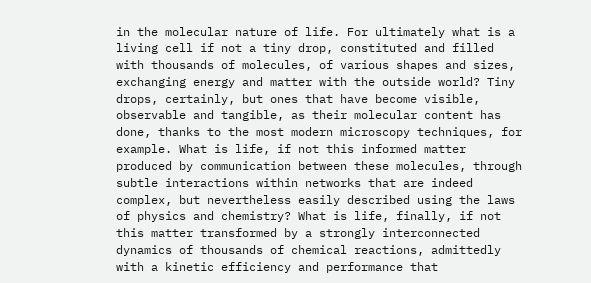in the molecular nature of life. For ultimately what is a living cell if not a tiny drop, constituted and filled with thousands of molecules, of various shapes and sizes, exchanging energy and matter with the outside world? Tiny drops, certainly, but ones that have become visible, observable and tangible, as their molecular content has done, thanks to the most modern microscopy techniques, for example. What is life, if not this informed matter produced by communication between these molecules, through subtle interactions within networks that are indeed complex, but nevertheless easily described using the laws of physics and chemistry? What is life, finally, if not this matter transformed by a strongly interconnected dynamics of thousands of chemical reactions, admittedly with a kinetic efficiency and performance that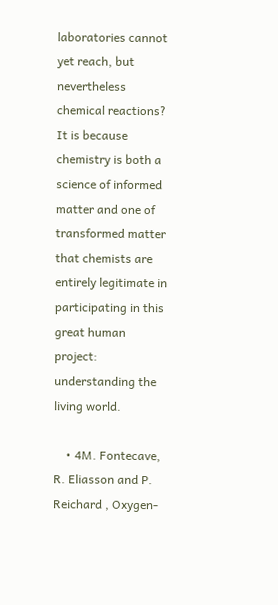laboratories cannot yet reach, but nevertheless chemical reactions? It is because chemistry is both a science of informed matter and one of transformed matter that chemists are entirely legitimate in participating in this great human project: understanding the living world.

    • 4M. Fontecave, R. Eliasson and P. Reichard , Oxygen-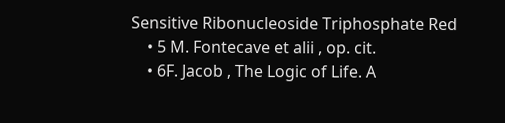Sensitive Ribonucleoside Triphosphate Red
    • 5 M. Fontecave et alii , op. cit.
    • 6F. Jacob , The Logic of Life. A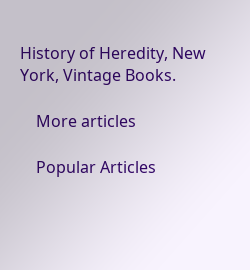History of Heredity, New York, Vintage Books.

    More articles

    Popular Articles